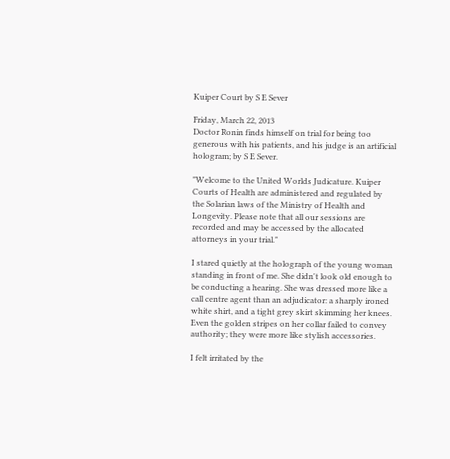Kuiper Court by S E Sever

Friday, March 22, 2013
Doctor Ronin finds himself on trial for being too generous with his patients, and his judge is an artificial hologram; by S E Sever.

"Welcome to the United Worlds Judicature. Kuiper Courts of Health are administered and regulated by the Solarian laws of the Ministry of Health and Longevity. Please note that all our sessions are recorded and may be accessed by the allocated attorneys in your trial."

I stared quietly at the holograph of the young woman standing in front of me. She didn't look old enough to be conducting a hearing. She was dressed more like a call centre agent than an adjudicator: a sharply ironed white shirt, and a tight grey skirt skimming her knees. Even the golden stripes on her collar failed to convey authority; they were more like stylish accessories.

I felt irritated by the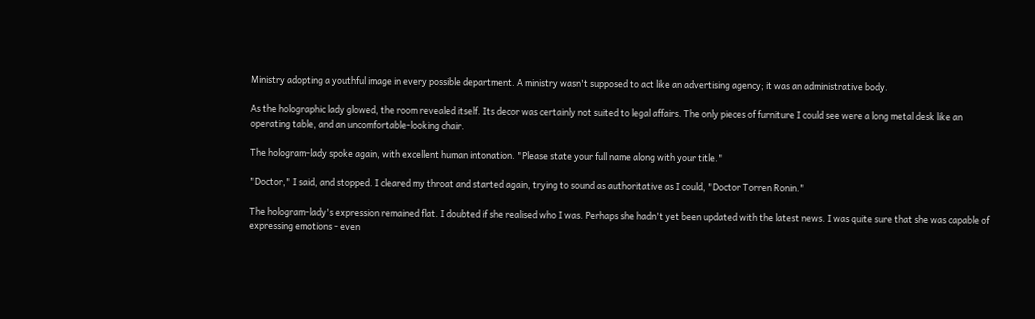Ministry adopting a youthful image in every possible department. A ministry wasn't supposed to act like an advertising agency; it was an administrative body.

As the holographic lady glowed, the room revealed itself. Its decor was certainly not suited to legal affairs. The only pieces of furniture I could see were a long metal desk like an operating table, and an uncomfortable-looking chair.

The hologram-lady spoke again, with excellent human intonation. "Please state your full name along with your title."

"Doctor," I said, and stopped. I cleared my throat and started again, trying to sound as authoritative as I could, "Doctor Torren Ronin."

The hologram-lady's expression remained flat. I doubted if she realised who I was. Perhaps she hadn't yet been updated with the latest news. I was quite sure that she was capable of expressing emotions - even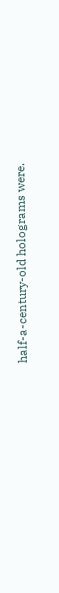half-a-century-old holograms were.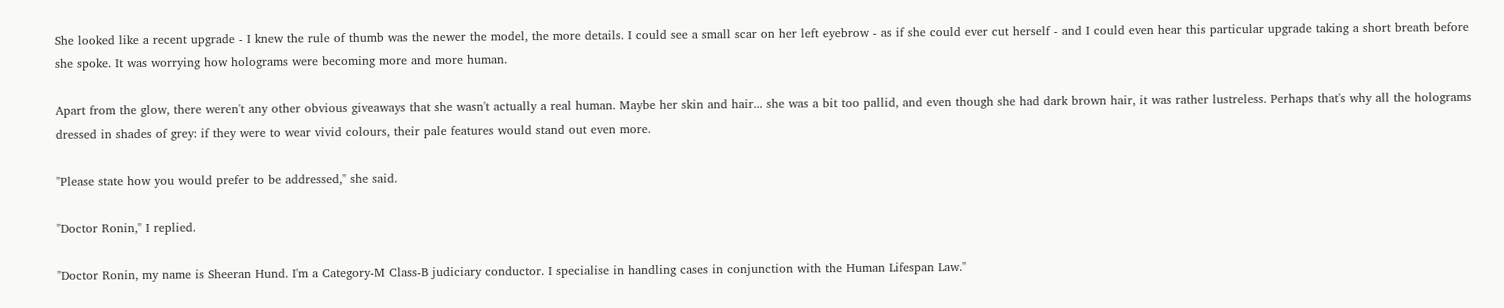She looked like a recent upgrade - I knew the rule of thumb was the newer the model, the more details. I could see a small scar on her left eyebrow - as if she could ever cut herself - and I could even hear this particular upgrade taking a short breath before she spoke. It was worrying how holograms were becoming more and more human.

Apart from the glow, there weren't any other obvious giveaways that she wasn't actually a real human. Maybe her skin and hair... she was a bit too pallid, and even though she had dark brown hair, it was rather lustreless. Perhaps that's why all the holograms dressed in shades of grey: if they were to wear vivid colours, their pale features would stand out even more.

"Please state how you would prefer to be addressed," she said.

"Doctor Ronin," I replied.

"Doctor Ronin, my name is Sheeran Hund. I'm a Category-M Class-B judiciary conductor. I specialise in handling cases in conjunction with the Human Lifespan Law."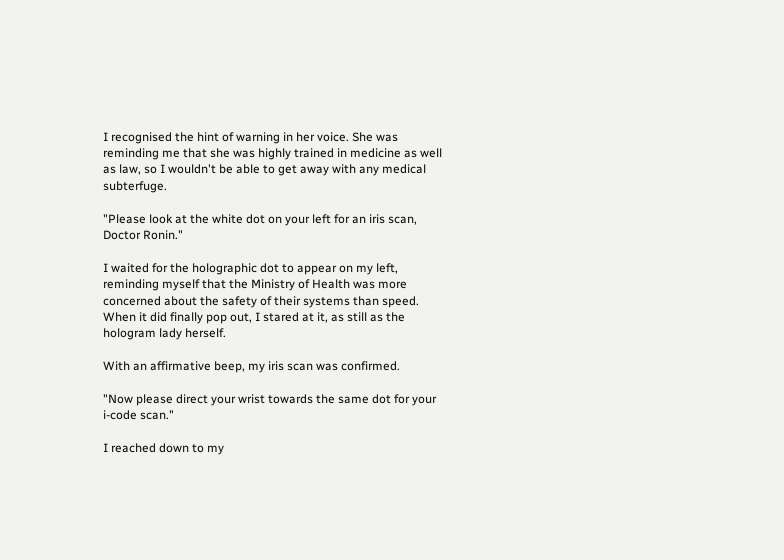I recognised the hint of warning in her voice. She was reminding me that she was highly trained in medicine as well as law, so I wouldn't be able to get away with any medical subterfuge.

"Please look at the white dot on your left for an iris scan, Doctor Ronin."

I waited for the holographic dot to appear on my left, reminding myself that the Ministry of Health was more concerned about the safety of their systems than speed. When it did finally pop out, I stared at it, as still as the hologram lady herself.

With an affirmative beep, my iris scan was confirmed.

"Now please direct your wrist towards the same dot for your i-code scan."

I reached down to my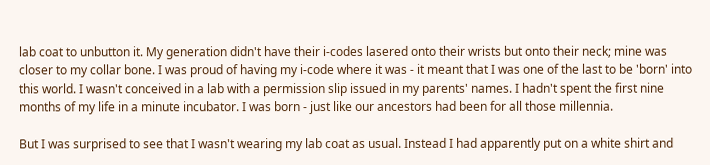lab coat to unbutton it. My generation didn't have their i-codes lasered onto their wrists but onto their neck; mine was closer to my collar bone. I was proud of having my i-code where it was - it meant that I was one of the last to be 'born' into this world. I wasn't conceived in a lab with a permission slip issued in my parents' names. I hadn't spent the first nine months of my life in a minute incubator. I was born - just like our ancestors had been for all those millennia.

But I was surprised to see that I wasn't wearing my lab coat as usual. Instead I had apparently put on a white shirt and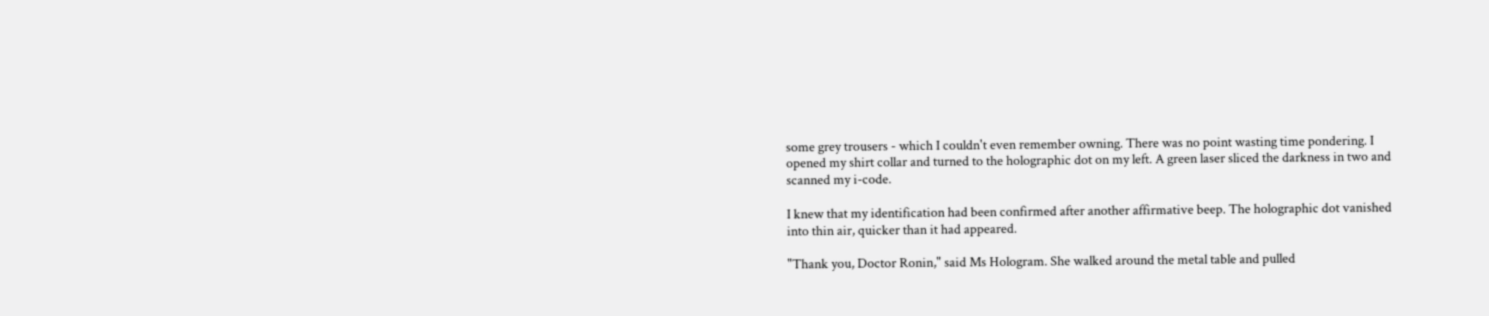some grey trousers - which I couldn't even remember owning. There was no point wasting time pondering. I opened my shirt collar and turned to the holographic dot on my left. A green laser sliced the darkness in two and scanned my i-code.

I knew that my identification had been confirmed after another affirmative beep. The holographic dot vanished into thin air, quicker than it had appeared.

"Thank you, Doctor Ronin," said Ms Hologram. She walked around the metal table and pulled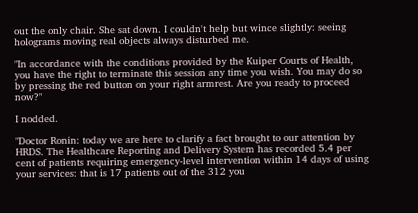out the only chair. She sat down. I couldn't help but wince slightly: seeing holograms moving real objects always disturbed me.

"In accordance with the conditions provided by the Kuiper Courts of Health, you have the right to terminate this session any time you wish. You may do so by pressing the red button on your right armrest. Are you ready to proceed now?"

I nodded.

"Doctor Ronin: today we are here to clarify a fact brought to our attention by HRDS. The Healthcare Reporting and Delivery System has recorded 5.4 per cent of patients requiring emergency-level intervention within 14 days of using your services: that is 17 patients out of the 312 you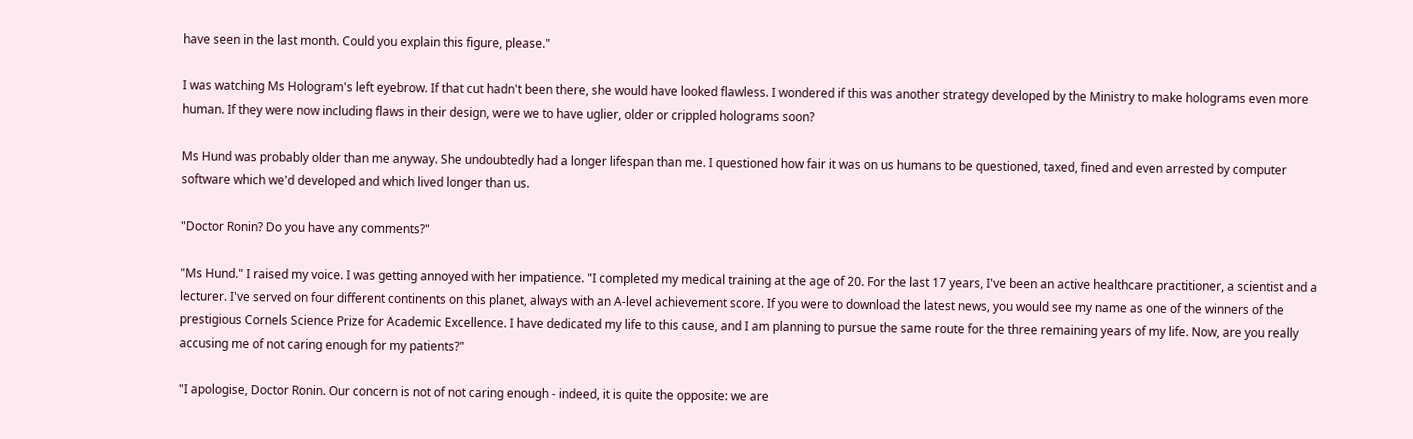have seen in the last month. Could you explain this figure, please."

I was watching Ms Hologram's left eyebrow. If that cut hadn't been there, she would have looked flawless. I wondered if this was another strategy developed by the Ministry to make holograms even more human. If they were now including flaws in their design, were we to have uglier, older or crippled holograms soon?

Ms Hund was probably older than me anyway. She undoubtedly had a longer lifespan than me. I questioned how fair it was on us humans to be questioned, taxed, fined and even arrested by computer software which we'd developed and which lived longer than us.

"Doctor Ronin? Do you have any comments?"

"Ms Hund." I raised my voice. I was getting annoyed with her impatience. "I completed my medical training at the age of 20. For the last 17 years, I've been an active healthcare practitioner, a scientist and a lecturer. I've served on four different continents on this planet, always with an A-level achievement score. If you were to download the latest news, you would see my name as one of the winners of the prestigious Cornels Science Prize for Academic Excellence. I have dedicated my life to this cause, and I am planning to pursue the same route for the three remaining years of my life. Now, are you really accusing me of not caring enough for my patients?"

"I apologise, Doctor Ronin. Our concern is not of not caring enough - indeed, it is quite the opposite: we are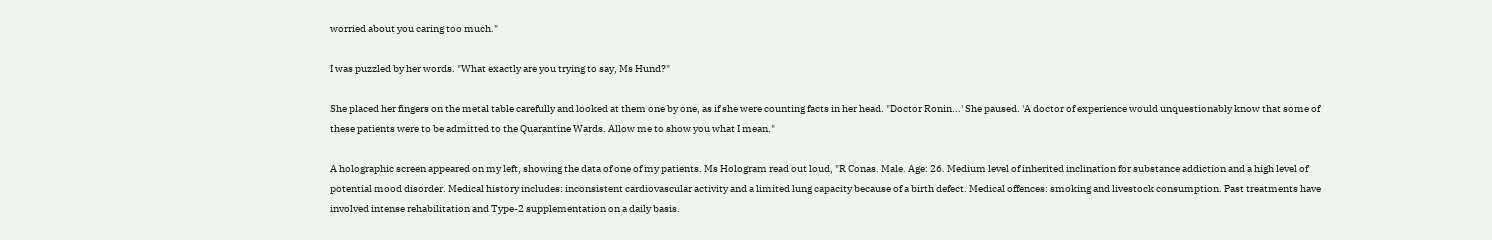worried about you caring too much."

I was puzzled by her words. "What exactly are you trying to say, Ms Hund?"

She placed her fingers on the metal table carefully and looked at them one by one, as if she were counting facts in her head. "Doctor Ronin...' She paused. 'A doctor of experience would unquestionably know that some of these patients were to be admitted to the Quarantine Wards. Allow me to show you what I mean."

A holographic screen appeared on my left, showing the data of one of my patients. Ms Hologram read out loud, "R Conas. Male. Age: 26. Medium level of inherited inclination for substance addiction and a high level of potential mood disorder. Medical history includes: inconsistent cardiovascular activity and a limited lung capacity because of a birth defect. Medical offences: smoking and livestock consumption. Past treatments have involved intense rehabilitation and Type-2 supplementation on a daily basis.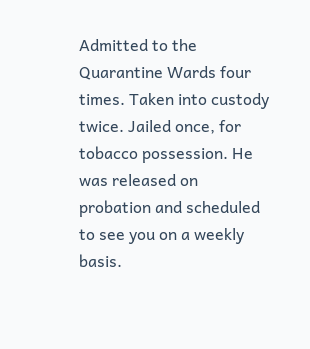Admitted to the Quarantine Wards four times. Taken into custody twice. Jailed once, for tobacco possession. He was released on probation and scheduled to see you on a weekly basis.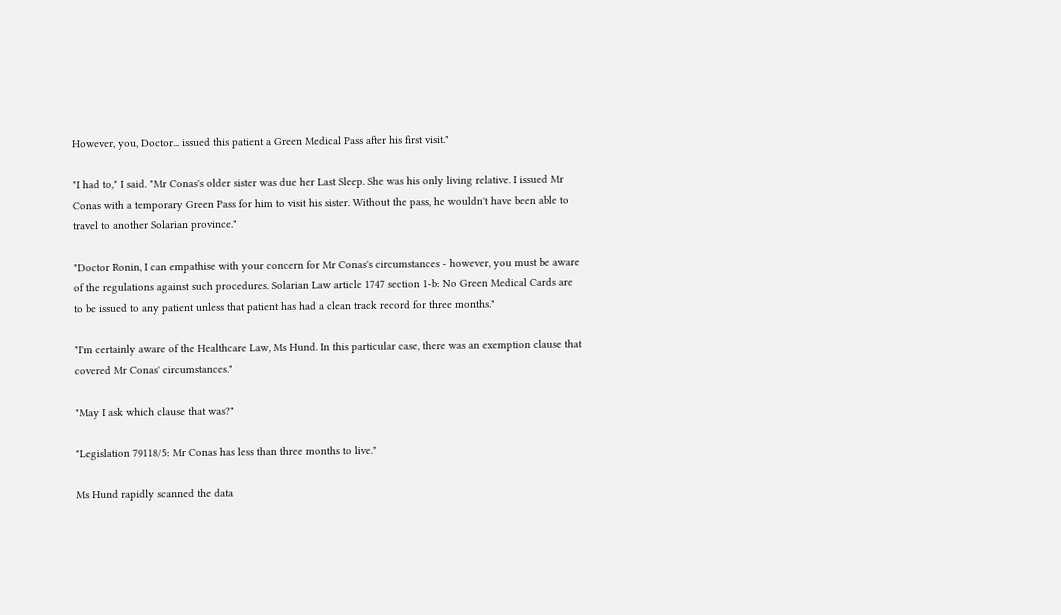However, you, Doctor... issued this patient a Green Medical Pass after his first visit."

"I had to," I said. "Mr Conas's older sister was due her Last Sleep. She was his only living relative. I issued Mr Conas with a temporary Green Pass for him to visit his sister. Without the pass, he wouldn't have been able to travel to another Solarian province."

"Doctor Ronin, I can empathise with your concern for Mr Conas's circumstances - however, you must be aware of the regulations against such procedures. Solarian Law article 1747 section 1-b: No Green Medical Cards are to be issued to any patient unless that patient has had a clean track record for three months."

"I'm certainly aware of the Healthcare Law, Ms Hund. In this particular case, there was an exemption clause that covered Mr Conas' circumstances."

"May I ask which clause that was?"

"Legislation 79118/5: Mr Conas has less than three months to live."

Ms Hund rapidly scanned the data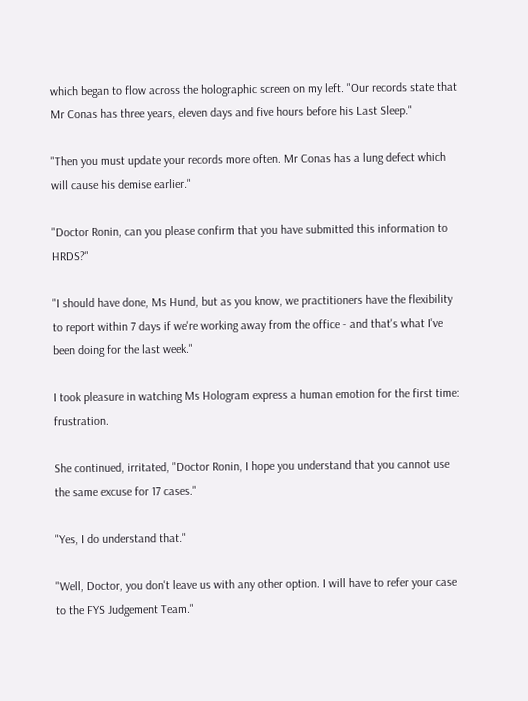which began to flow across the holographic screen on my left. "Our records state that Mr Conas has three years, eleven days and five hours before his Last Sleep."

"Then you must update your records more often. Mr Conas has a lung defect which will cause his demise earlier."

"Doctor Ronin, can you please confirm that you have submitted this information to HRDS?"

"I should have done, Ms Hund, but as you know, we practitioners have the flexibility to report within 7 days if we're working away from the office - and that's what I've been doing for the last week."

I took pleasure in watching Ms Hologram express a human emotion for the first time: frustration.

She continued, irritated, "Doctor Ronin, I hope you understand that you cannot use the same excuse for 17 cases."

"Yes, I do understand that."

"Well, Doctor, you don't leave us with any other option. I will have to refer your case to the FYS Judgement Team."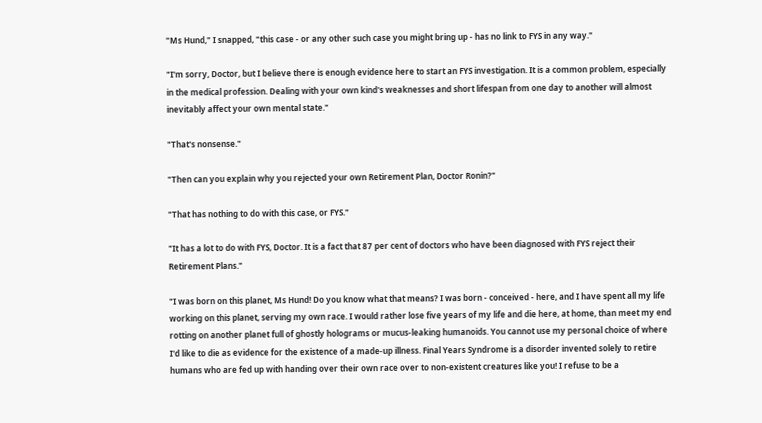"Ms Hund," I snapped, "this case - or any other such case you might bring up - has no link to FYS in any way."

"I'm sorry, Doctor, but I believe there is enough evidence here to start an FYS investigation. It is a common problem, especially in the medical profession. Dealing with your own kind's weaknesses and short lifespan from one day to another will almost inevitably affect your own mental state."

"That's nonsense."

"Then can you explain why you rejected your own Retirement Plan, Doctor Ronin?"

"That has nothing to do with this case, or FYS."

"It has a lot to do with FYS, Doctor. It is a fact that 87 per cent of doctors who have been diagnosed with FYS reject their Retirement Plans."

"I was born on this planet, Ms Hund! Do you know what that means? I was born - conceived - here, and I have spent all my life working on this planet, serving my own race. I would rather lose five years of my life and die here, at home, than meet my end rotting on another planet full of ghostly holograms or mucus-leaking humanoids. You cannot use my personal choice of where I'd like to die as evidence for the existence of a made-up illness. Final Years Syndrome is a disorder invented solely to retire humans who are fed up with handing over their own race over to non-existent creatures like you! I refuse to be a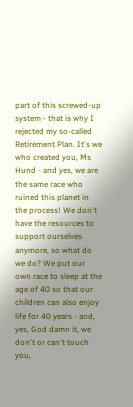part of this screwed-up system - that is why I rejected my so-called Retirement Plan. It's we who created you, Ms Hund - and yes, we are the same race who ruined this planet in the process! We don't have the resources to support ourselves anymore, so what do we do? We put our own race to sleep at the age of 40 so that our children can also enjoy life for 40 years - and, yes, God damn it, we don't or can't touch you,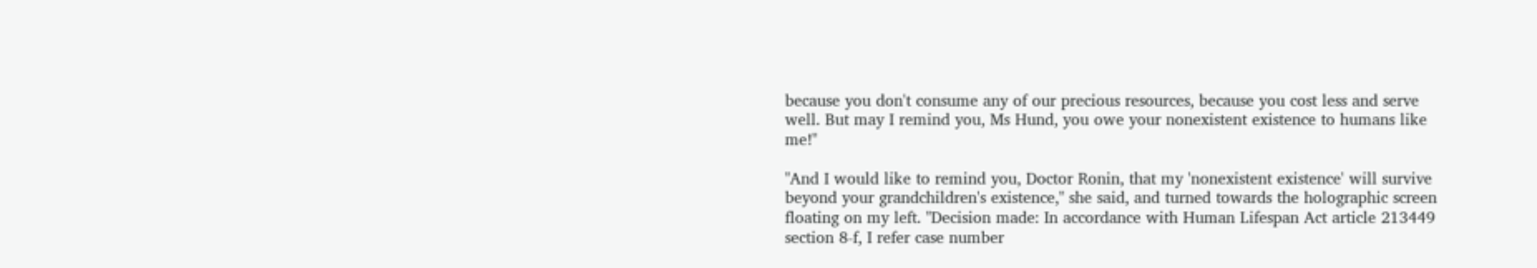because you don't consume any of our precious resources, because you cost less and serve well. But may I remind you, Ms Hund, you owe your nonexistent existence to humans like me!"

"And I would like to remind you, Doctor Ronin, that my 'nonexistent existence' will survive beyond your grandchildren's existence," she said, and turned towards the holographic screen floating on my left. "Decision made: In accordance with Human Lifespan Act article 213449 section 8-f, I refer case number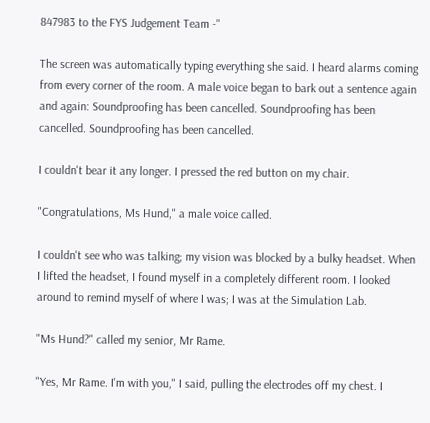847983 to the FYS Judgement Team -"

The screen was automatically typing everything she said. I heard alarms coming from every corner of the room. A male voice began to bark out a sentence again and again: Soundproofing has been cancelled. Soundproofing has been cancelled. Soundproofing has been cancelled.

I couldn't bear it any longer. I pressed the red button on my chair.

"Congratulations, Ms Hund," a male voice called.

I couldn't see who was talking; my vision was blocked by a bulky headset. When I lifted the headset, I found myself in a completely different room. I looked around to remind myself of where I was; I was at the Simulation Lab.

"Ms Hund?" called my senior, Mr Rame.

"Yes, Mr Rame. I'm with you," I said, pulling the electrodes off my chest. I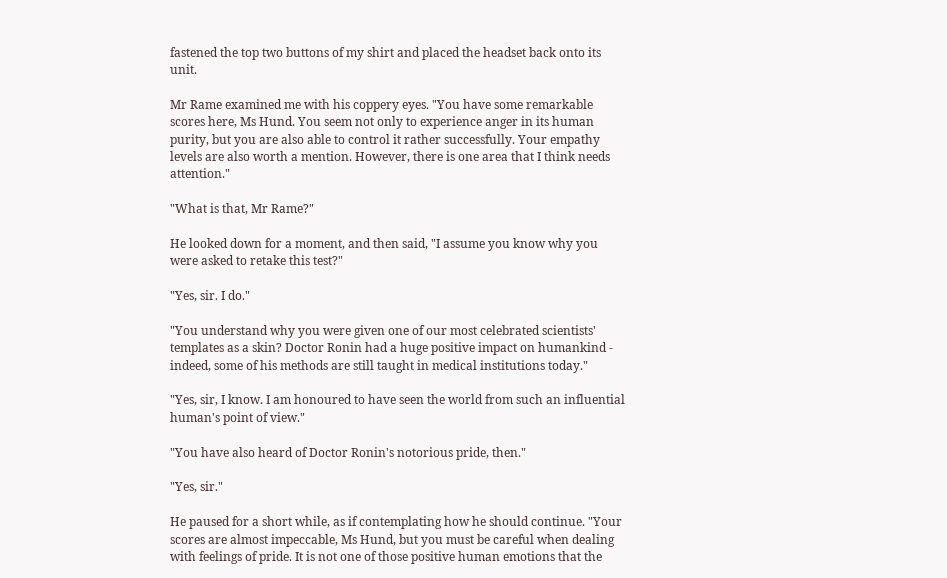fastened the top two buttons of my shirt and placed the headset back onto its unit.

Mr Rame examined me with his coppery eyes. "You have some remarkable scores here, Ms Hund. You seem not only to experience anger in its human purity, but you are also able to control it rather successfully. Your empathy levels are also worth a mention. However, there is one area that I think needs attention."

"What is that, Mr Rame?"

He looked down for a moment, and then said, "I assume you know why you were asked to retake this test?"

"Yes, sir. I do."

"You understand why you were given one of our most celebrated scientists' templates as a skin? Doctor Ronin had a huge positive impact on humankind - indeed, some of his methods are still taught in medical institutions today."

"Yes, sir, I know. I am honoured to have seen the world from such an influential human's point of view."

"You have also heard of Doctor Ronin's notorious pride, then."

"Yes, sir."

He paused for a short while, as if contemplating how he should continue. "Your scores are almost impeccable, Ms Hund, but you must be careful when dealing with feelings of pride. It is not one of those positive human emotions that the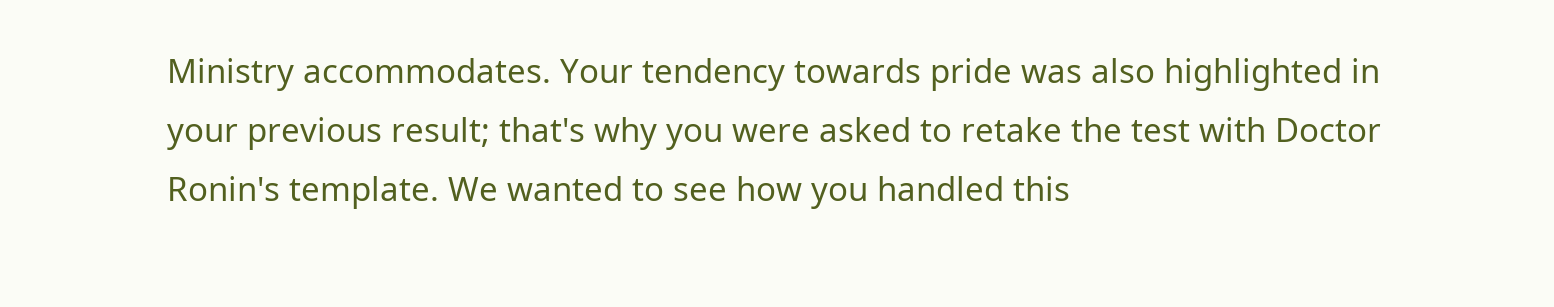Ministry accommodates. Your tendency towards pride was also highlighted in your previous result; that's why you were asked to retake the test with Doctor Ronin's template. We wanted to see how you handled this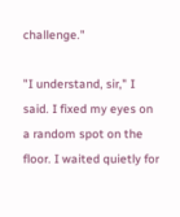challenge."

"I understand, sir," I said. I fixed my eyes on a random spot on the floor. I waited quietly for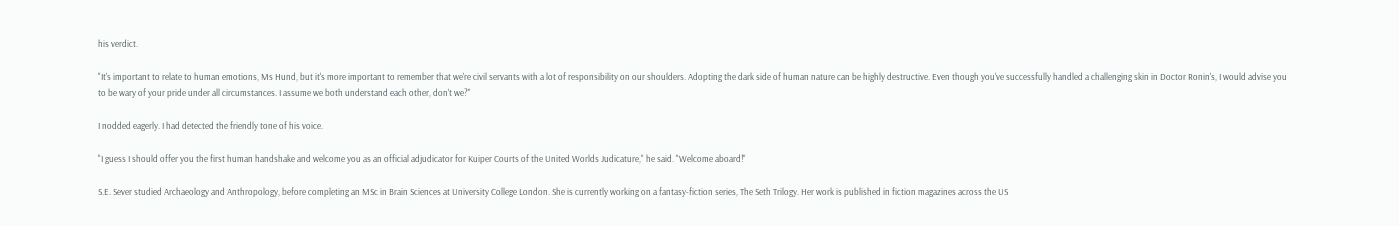his verdict.

"It's important to relate to human emotions, Ms Hund, but it's more important to remember that we're civil servants with a lot of responsibility on our shoulders. Adopting the dark side of human nature can be highly destructive. Even though you've successfully handled a challenging skin in Doctor Ronin's, I would advise you to be wary of your pride under all circumstances. I assume we both understand each other, don't we?"

I nodded eagerly. I had detected the friendly tone of his voice.

"I guess I should offer you the first human handshake and welcome you as an official adjudicator for Kuiper Courts of the United Worlds Judicature," he said. "Welcome aboard!"

S.E. Sever studied Archaeology and Anthropology, before completing an MSc in Brain Sciences at University College London. She is currently working on a fantasy-fiction series, The Seth Trilogy. Her work is published in fiction magazines across the US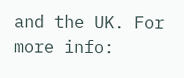and the UK. For more info: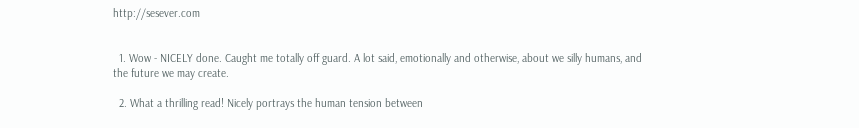http://sesever.com


  1. Wow - NICELY done. Caught me totally off guard. A lot said, emotionally and otherwise, about we silly humans, and the future we may create.

  2. What a thrilling read! Nicely portrays the human tension between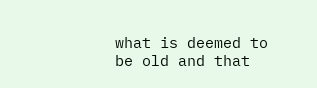what is deemed to be old and that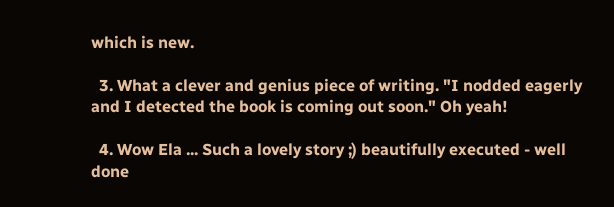which is new.

  3. What a clever and genius piece of writing. "I nodded eagerly and I detected the book is coming out soon." Oh yeah!

  4. Wow Ela ... Such a lovely story ;) beautifully executed - well done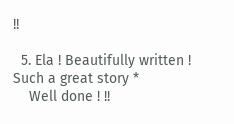!!

  5. Ela ! Beautifully written ! Such a great story *
    Well done ! !!